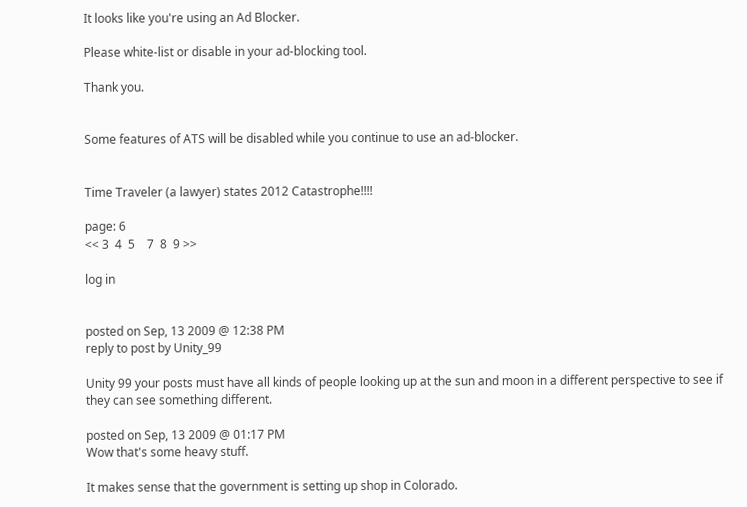It looks like you're using an Ad Blocker.

Please white-list or disable in your ad-blocking tool.

Thank you.


Some features of ATS will be disabled while you continue to use an ad-blocker.


Time Traveler (a lawyer) states 2012 Catastrophe!!!!

page: 6
<< 3  4  5    7  8  9 >>

log in


posted on Sep, 13 2009 @ 12:38 PM
reply to post by Unity_99

Unity 99 your posts must have all kinds of people looking up at the sun and moon in a different perspective to see if they can see something different.

posted on Sep, 13 2009 @ 01:17 PM
Wow that's some heavy stuff.

It makes sense that the government is setting up shop in Colorado.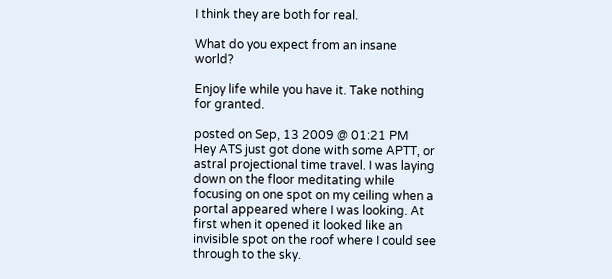I think they are both for real.

What do you expect from an insane world?

Enjoy life while you have it. Take nothing for granted.

posted on Sep, 13 2009 @ 01:21 PM
Hey ATS just got done with some APTT, or astral projectional time travel. I was laying down on the floor meditating while focusing on one spot on my ceiling when a portal appeared where I was looking. At first when it opened it looked like an invisible spot on the roof where I could see through to the sky.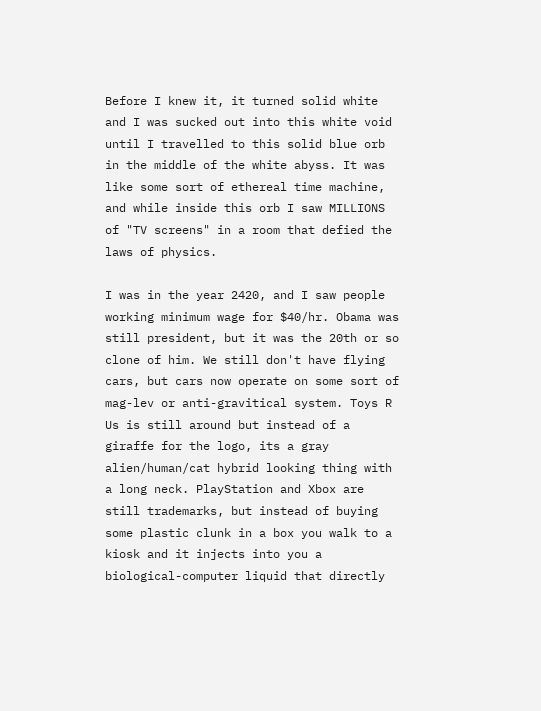Before I knew it, it turned solid white and I was sucked out into this white void until I travelled to this solid blue orb in the middle of the white abyss. It was like some sort of ethereal time machine, and while inside this orb I saw MILLIONS of "TV screens" in a room that defied the laws of physics.

I was in the year 2420, and I saw people working minimum wage for $40/hr. Obama was still president, but it was the 20th or so clone of him. We still don't have flying cars, but cars now operate on some sort of mag-lev or anti-gravitical system. Toys R Us is still around but instead of a giraffe for the logo, its a gray alien/human/cat hybrid looking thing with a long neck. PlayStation and Xbox are still trademarks, but instead of buying some plastic clunk in a box you walk to a kiosk and it injects into you a biological-computer liquid that directly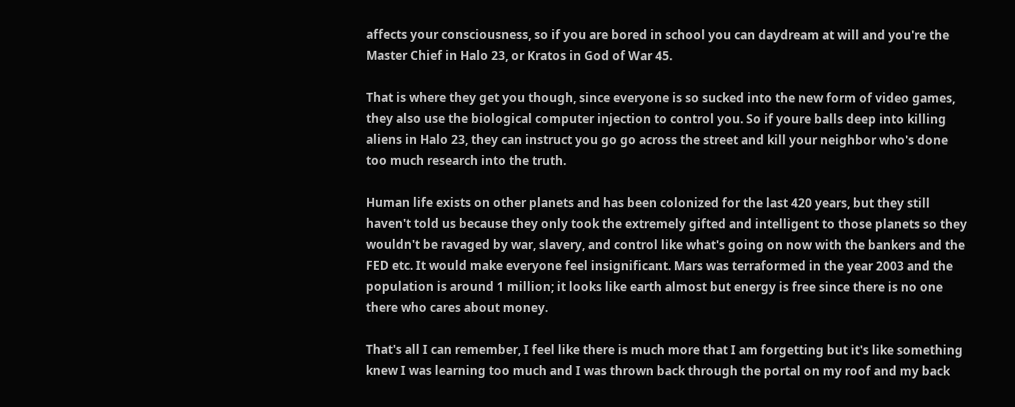affects your consciousness, so if you are bored in school you can daydream at will and you're the Master Chief in Halo 23, or Kratos in God of War 45.

That is where they get you though, since everyone is so sucked into the new form of video games, they also use the biological computer injection to control you. So if youre balls deep into killing aliens in Halo 23, they can instruct you go go across the street and kill your neighbor who's done too much research into the truth.

Human life exists on other planets and has been colonized for the last 420 years, but they still haven't told us because they only took the extremely gifted and intelligent to those planets so they wouldn't be ravaged by war, slavery, and control like what's going on now with the bankers and the FED etc. It would make everyone feel insignificant. Mars was terraformed in the year 2003 and the population is around 1 million; it looks like earth almost but energy is free since there is no one there who cares about money.

That's all I can remember, I feel like there is much more that I am forgetting but it's like something knew I was learning too much and I was thrown back through the portal on my roof and my back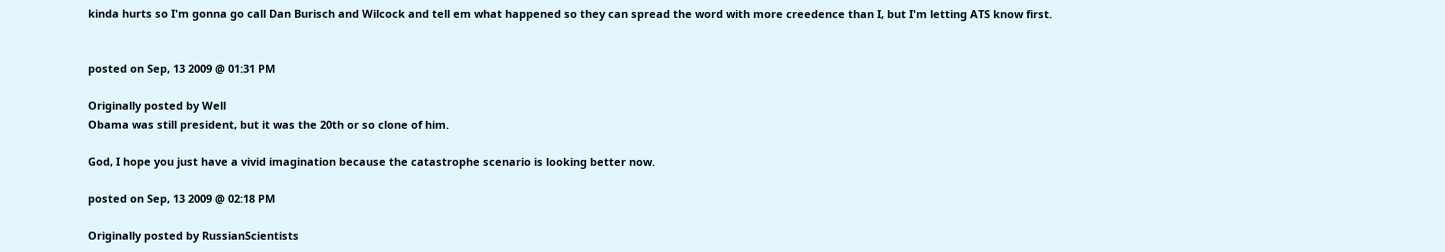kinda hurts so I'm gonna go call Dan Burisch and Wilcock and tell em what happened so they can spread the word with more creedence than I, but I'm letting ATS know first.


posted on Sep, 13 2009 @ 01:31 PM

Originally posted by Well
Obama was still president, but it was the 20th or so clone of him.

God, I hope you just have a vivid imagination because the catastrophe scenario is looking better now.

posted on Sep, 13 2009 @ 02:18 PM

Originally posted by RussianScientists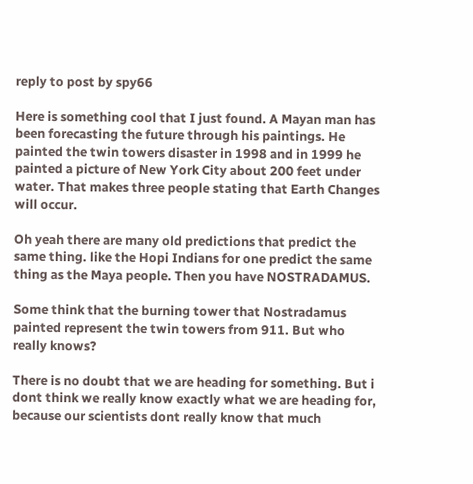reply to post by spy66

Here is something cool that I just found. A Mayan man has been forecasting the future through his paintings. He painted the twin towers disaster in 1998 and in 1999 he painted a picture of New York City about 200 feet under water. That makes three people stating that Earth Changes will occur.

Oh yeah there are many old predictions that predict the same thing. like the Hopi Indians for one predict the same thing as the Maya people. Then you have NOSTRADAMUS.

Some think that the burning tower that Nostradamus painted represent the twin towers from 911. But who really knows?

There is no doubt that we are heading for something. But i dont think we really know exactly what we are heading for, because our scientists dont really know that much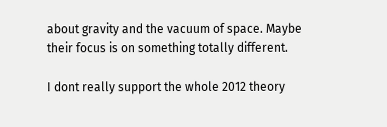about gravity and the vacuum of space. Maybe their focus is on something totally different.

I dont really support the whole 2012 theory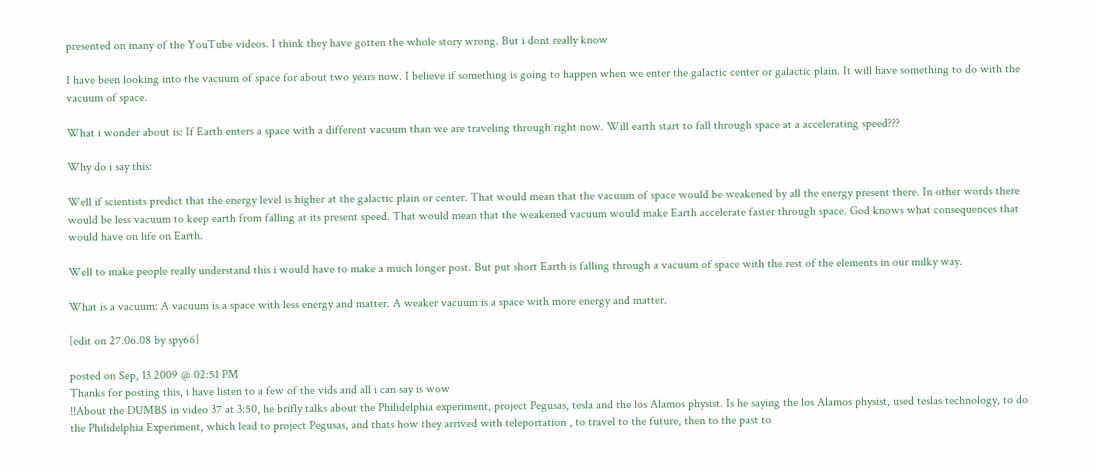presented on many of the YouTube videos. I think they have gotten the whole story wrong. But i dont really know

I have been looking into the vacuum of space for about two years now. I believe if something is going to happen when we enter the galactic center or galactic plain. It will have something to do with the vacuum of space.

What i wonder about is: If Earth enters a space with a different vacuum than we are traveling through right now. Will earth start to fall through space at a accelerating speed???

Why do i say this:

Well if scientists predict that the energy level is higher at the galactic plain or center. That would mean that the vacuum of space would be weakened by all the energy present there. In other words there would be less vacuum to keep earth from falling at its present speed. That would mean that the weakened vacuum would make Earth accelerate faster through space. God knows what consequences that would have on life on Earth.

Well to make people really understand this i would have to make a much longer post. But put short Earth is falling through a vacuum of space with the rest of the elements in our milky way.

What is a vacuum: A vacuum is a space with less energy and matter. A weaker vacuum is a space with more energy and matter.

[edit on 27.06.08 by spy66]

posted on Sep, 13 2009 @ 02:51 PM
Thanks for posting this, i have listen to a few of the vids and all i can say is wow
!!About the DUMBS in video 37 at 3:50, he brifly talks about the Philidelphia experiment, project Pegusas, tesla and the los Alamos physist. Is he saying the los Alamos physist, used teslas technology, to do the Philidelphia Experiment, which lead to project Pegusas, and thats how they arrived with teleportation , to travel to the future, then to the past to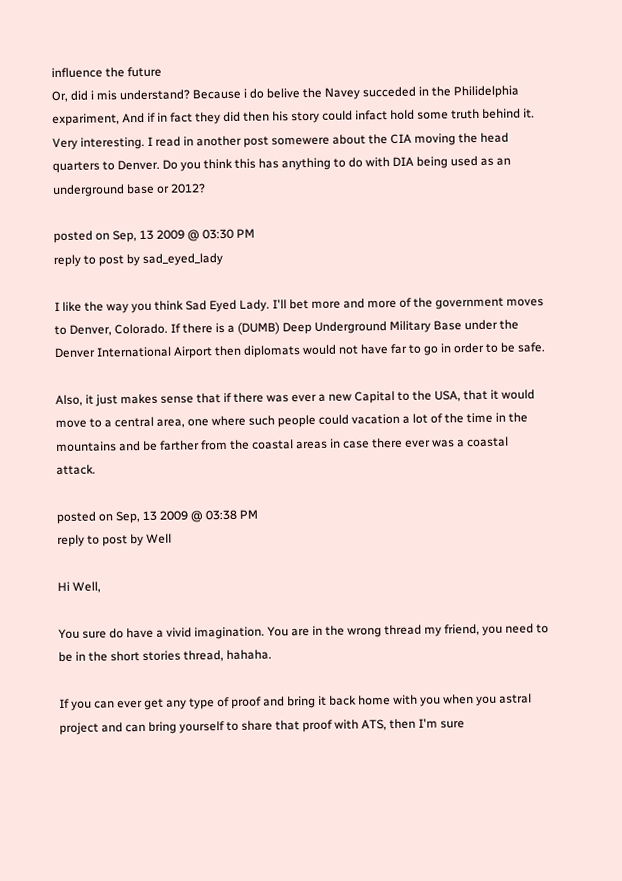influence the future
Or, did i mis understand? Because i do belive the Navey succeded in the Philidelphia expariment, And if in fact they did then his story could infact hold some truth behind it. Very interesting. I read in another post somewere about the CIA moving the head quarters to Denver. Do you think this has anything to do with DIA being used as an underground base or 2012?

posted on Sep, 13 2009 @ 03:30 PM
reply to post by sad_eyed_lady

I like the way you think Sad Eyed Lady. I'll bet more and more of the government moves to Denver, Colorado. If there is a (DUMB) Deep Underground Military Base under the Denver International Airport then diplomats would not have far to go in order to be safe.

Also, it just makes sense that if there was ever a new Capital to the USA, that it would move to a central area, one where such people could vacation a lot of the time in the mountains and be farther from the coastal areas in case there ever was a coastal attack.

posted on Sep, 13 2009 @ 03:38 PM
reply to post by Well

Hi Well,

You sure do have a vivid imagination. You are in the wrong thread my friend, you need to be in the short stories thread, hahaha.

If you can ever get any type of proof and bring it back home with you when you astral project and can bring yourself to share that proof with ATS, then I'm sure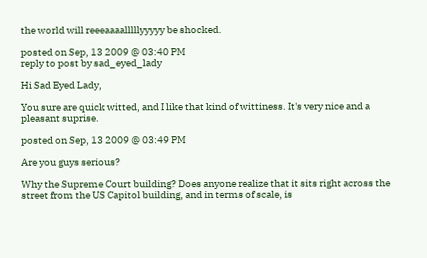the world will reeeaaaalllllyyyyy be shocked.

posted on Sep, 13 2009 @ 03:40 PM
reply to post by sad_eyed_lady

Hi Sad Eyed Lady,

You sure are quick witted, and I like that kind of wittiness. It's very nice and a pleasant suprise.

posted on Sep, 13 2009 @ 03:49 PM

Are you guys serious?

Why the Supreme Court building? Does anyone realize that it sits right across the street from the US Capitol building, and in terms of scale, is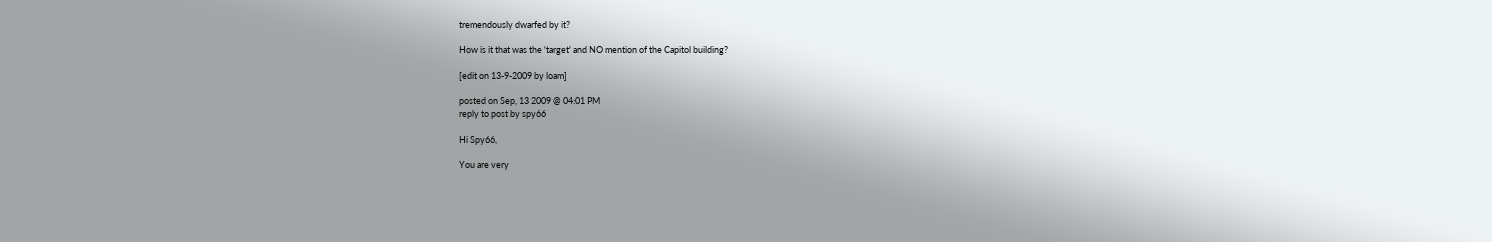tremendously dwarfed by it?

How is it that was the 'target' and NO mention of the Capitol building?

[edit on 13-9-2009 by loam]

posted on Sep, 13 2009 @ 04:01 PM
reply to post by spy66

Hi Spy66,

You are very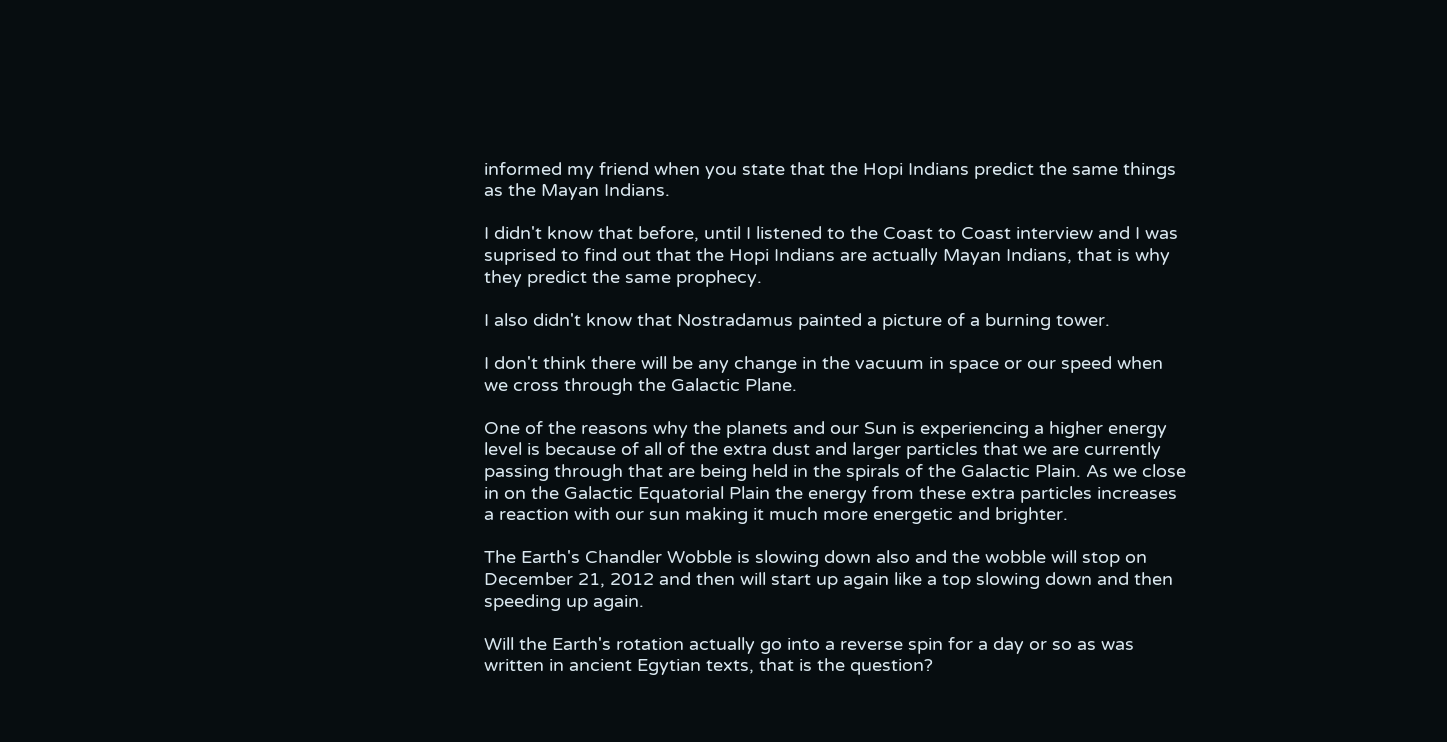informed my friend when you state that the Hopi Indians predict the same things as the Mayan Indians.

I didn't know that before, until I listened to the Coast to Coast interview and I was suprised to find out that the Hopi Indians are actually Mayan Indians, that is why they predict the same prophecy.

I also didn't know that Nostradamus painted a picture of a burning tower.

I don't think there will be any change in the vacuum in space or our speed when we cross through the Galactic Plane.

One of the reasons why the planets and our Sun is experiencing a higher energy level is because of all of the extra dust and larger particles that we are currently passing through that are being held in the spirals of the Galactic Plain. As we close in on the Galactic Equatorial Plain the energy from these extra particles increases a reaction with our sun making it much more energetic and brighter.

The Earth's Chandler Wobble is slowing down also and the wobble will stop on December 21, 2012 and then will start up again like a top slowing down and then speeding up again.

Will the Earth's rotation actually go into a reverse spin for a day or so as was written in ancient Egytian texts, that is the question?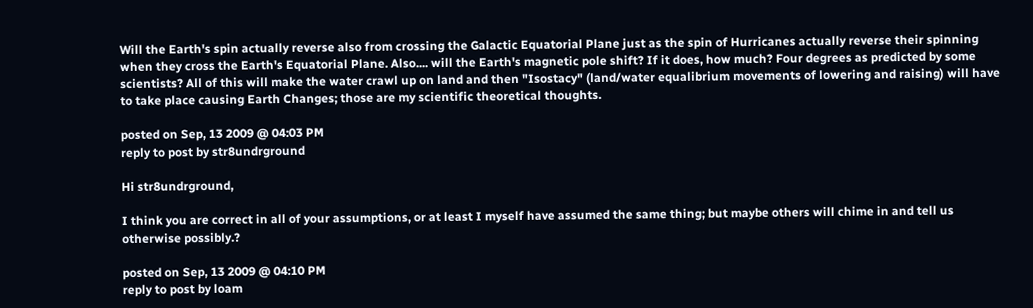Will the Earth's spin actually reverse also from crossing the Galactic Equatorial Plane just as the spin of Hurricanes actually reverse their spinning when they cross the Earth's Equatorial Plane. Also.... will the Earth's magnetic pole shift? If it does, how much? Four degrees as predicted by some scientists? All of this will make the water crawl up on land and then "Isostacy" (land/water equalibrium movements of lowering and raising) will have to take place causing Earth Changes; those are my scientific theoretical thoughts.

posted on Sep, 13 2009 @ 04:03 PM
reply to post by str8undrground

Hi str8undrground,

I think you are correct in all of your assumptions, or at least I myself have assumed the same thing; but maybe others will chime in and tell us otherwise possibly.?

posted on Sep, 13 2009 @ 04:10 PM
reply to post by loam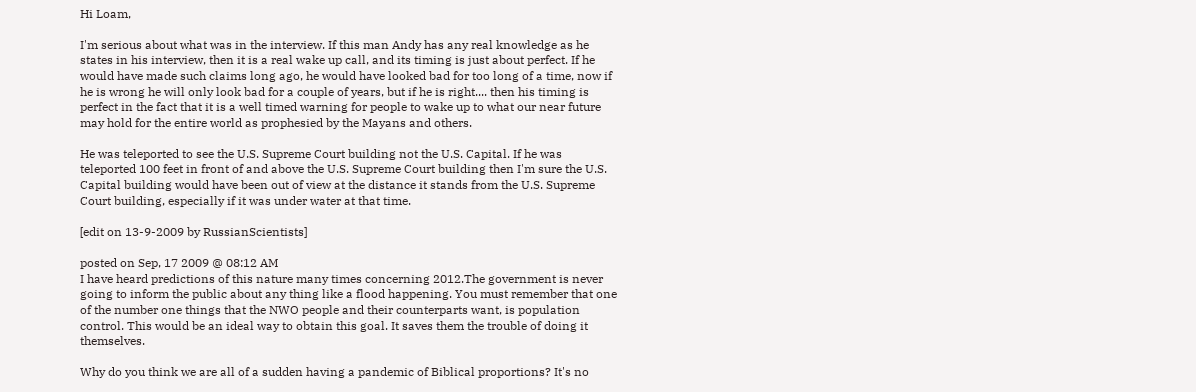Hi Loam,

I'm serious about what was in the interview. If this man Andy has any real knowledge as he states in his interview, then it is a real wake up call, and its timing is just about perfect. If he would have made such claims long ago, he would have looked bad for too long of a time, now if he is wrong he will only look bad for a couple of years, but if he is right.... then his timing is perfect in the fact that it is a well timed warning for people to wake up to what our near future may hold for the entire world as prophesied by the Mayans and others.

He was teleported to see the U.S. Supreme Court building not the U.S. Capital. If he was teleported 100 feet in front of and above the U.S. Supreme Court building then I'm sure the U.S. Capital building would have been out of view at the distance it stands from the U.S. Supreme Court building, especially if it was under water at that time.

[edit on 13-9-2009 by RussianScientists]

posted on Sep, 17 2009 @ 08:12 AM
I have heard predictions of this nature many times concerning 2012.The government is never going to inform the public about any thing like a flood happening. You must remember that one of the number one things that the NWO people and their counterparts want, is population control. This would be an ideal way to obtain this goal. It saves them the trouble of doing it themselves.

Why do you think we are all of a sudden having a pandemic of Biblical proportions? It's no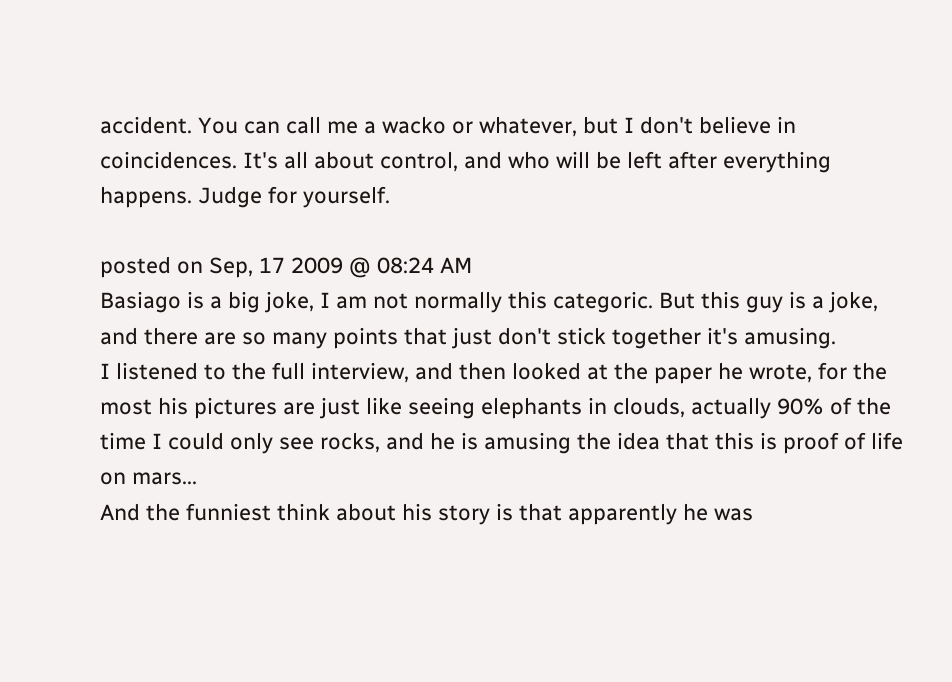accident. You can call me a wacko or whatever, but I don't believe in coincidences. It's all about control, and who will be left after everything happens. Judge for yourself.

posted on Sep, 17 2009 @ 08:24 AM
Basiago is a big joke, I am not normally this categoric. But this guy is a joke, and there are so many points that just don't stick together it's amusing.
I listened to the full interview, and then looked at the paper he wrote, for the most his pictures are just like seeing elephants in clouds, actually 90% of the time I could only see rocks, and he is amusing the idea that this is proof of life on mars...
And the funniest think about his story is that apparently he was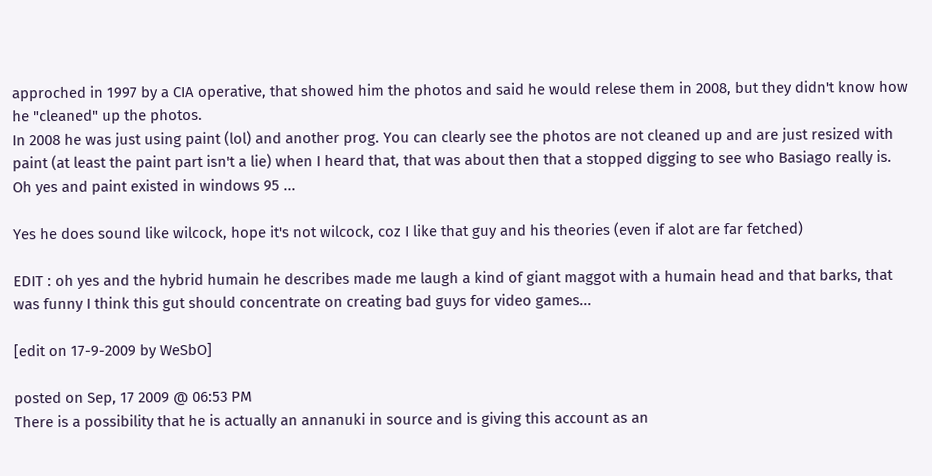approched in 1997 by a CIA operative, that showed him the photos and said he would relese them in 2008, but they didn't know how he "cleaned" up the photos.
In 2008 he was just using paint (lol) and another prog. You can clearly see the photos are not cleaned up and are just resized with paint (at least the paint part isn't a lie) when I heard that, that was about then that a stopped digging to see who Basiago really is. Oh yes and paint existed in windows 95 ...

Yes he does sound like wilcock, hope it's not wilcock, coz I like that guy and his theories (even if alot are far fetched)

EDIT : oh yes and the hybrid humain he describes made me laugh a kind of giant maggot with a humain head and that barks, that was funny I think this gut should concentrate on creating bad guys for video games...

[edit on 17-9-2009 by WeSbO]

posted on Sep, 17 2009 @ 06:53 PM
There is a possibility that he is actually an annanuki in source and is giving this account as an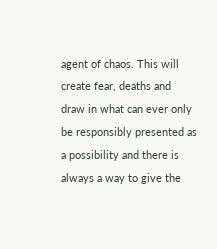agent of chaos. This will create fear, deaths and draw in what can ever only be responsibly presented as a possibility and there is always a way to give the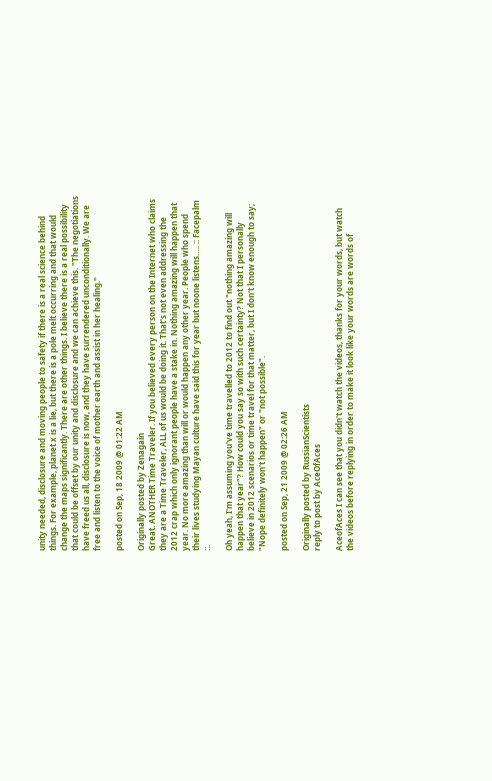unity needed, disclosure and moving people to safety if there is a real science behind things. For example, planet x is a lie, but there is a pole melt occurring and that would change the maps significantly. There are other things. I believe there is a real possibility that could be offset by our unity and disclosure and we can achieve this. "The negotiations have freed us all, disclosure is now, and they have surrendered unconditionally. We are free and listen to the voice of mother earth and assist in her healing."

posted on Sep, 18 2009 @ 01:22 AM

Originally posted by Zenagain
Great. ANOTHER Time Traveler. If you believed every person on the Internet who claims they are a Time Traveler, ALL of us would be doing it. That's not even addressing the 2012 crap which only ignorant people have a stake in. Nothing amazing will happen that year. No more amazing than will or would happen any other year. People who spend their lives studying Mayan culture have said this for year but noone listens..... :: Facepalm ::.

Oh yeah, I'm assuming you've time travelled to 2012 to find out "nothing amazing will happen that year"? How could you say so with such certainty? Not that I personally believe in 2012 scenarios or time travel for that matter, but I don't know enough to say; "Nope definitely won't happen" or "not possible".

posted on Sep, 21 2009 @ 02:26 AM

Originally posted by RussianScientists
reply to post by AceOfAces

AceofAces I can see that you didn't watch the videos, thanks for your words, but watch the videos before replying in order to make it look like your words are words of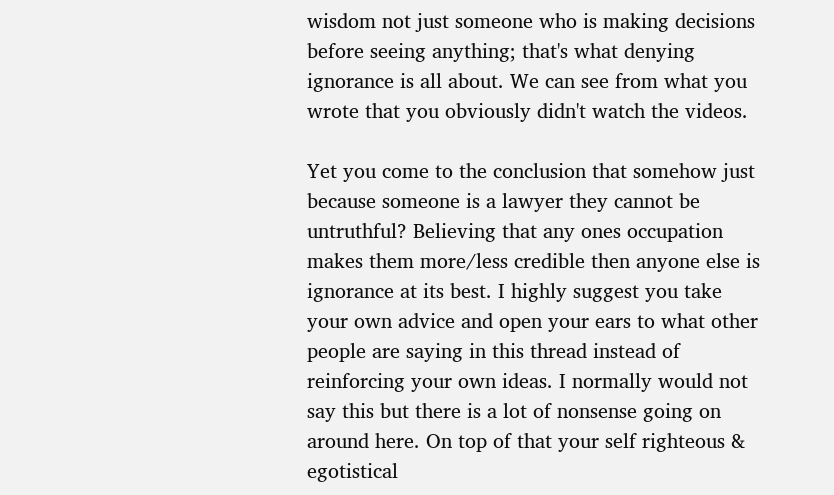wisdom not just someone who is making decisions before seeing anything; that's what denying ignorance is all about. We can see from what you wrote that you obviously didn't watch the videos.

Yet you come to the conclusion that somehow just because someone is a lawyer they cannot be untruthful? Believing that any ones occupation makes them more/less credible then anyone else is ignorance at its best. I highly suggest you take your own advice and open your ears to what other people are saying in this thread instead of reinforcing your own ideas. I normally would not say this but there is a lot of nonsense going on around here. On top of that your self righteous & egotistical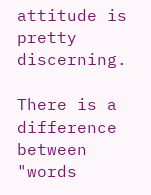attitude is pretty discerning.

There is a difference between "words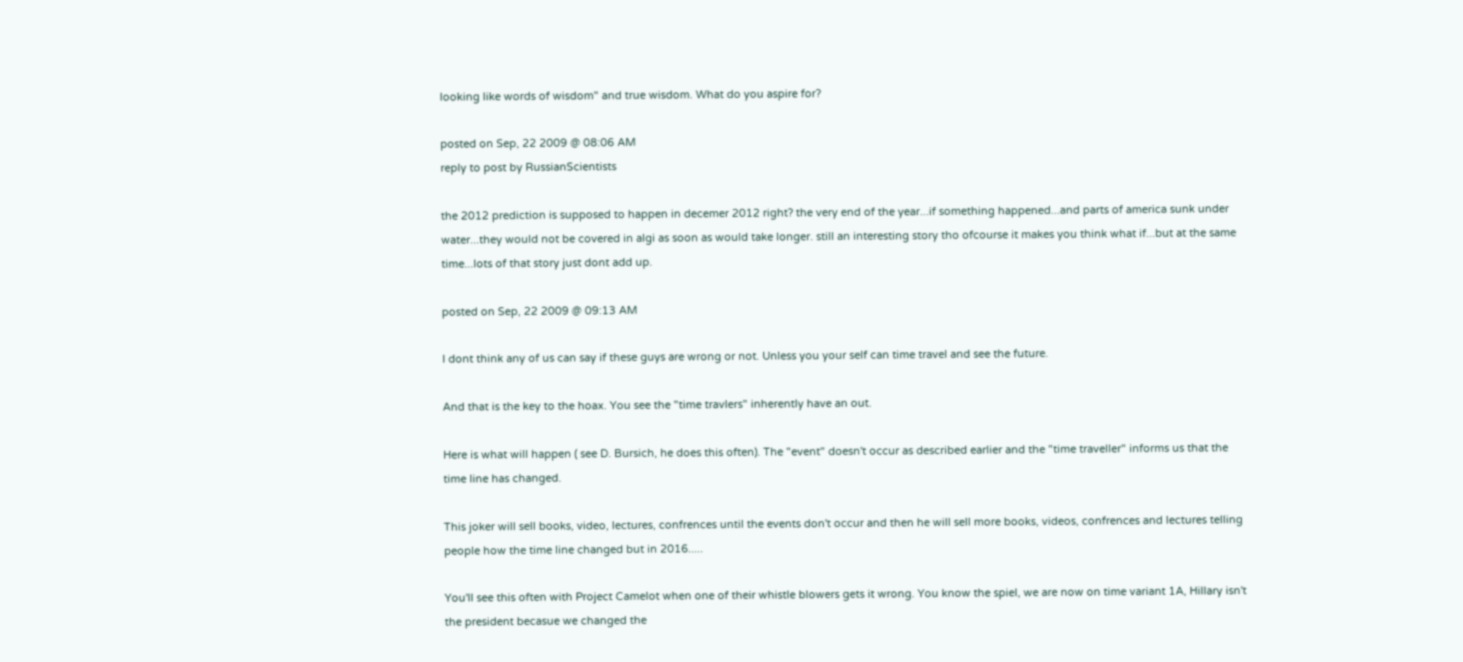looking like words of wisdom" and true wisdom. What do you aspire for?

posted on Sep, 22 2009 @ 08:06 AM
reply to post by RussianScientists

the 2012 prediction is supposed to happen in decemer 2012 right? the very end of the year...if something happened...and parts of america sunk under water...they would not be covered in algi as soon as would take longer. still an interesting story tho ofcourse it makes you think what if...but at the same time...lots of that story just dont add up.

posted on Sep, 22 2009 @ 09:13 AM

I dont think any of us can say if these guys are wrong or not. Unless you your self can time travel and see the future.

And that is the key to the hoax. You see the "time travlers" inherently have an out.

Here is what will happen ( see D. Bursich, he does this often). The "event" doesn't occur as described earlier and the "time traveller" informs us that the time line has changed.

This joker will sell books, video, lectures, confrences until the events don't occur and then he will sell more books, videos, confrences and lectures telling people how the time line changed but in 2016.....

You'll see this often with Project Camelot when one of their whistle blowers gets it wrong. You know the spiel, we are now on time variant 1A, Hillary isn't the president becasue we changed the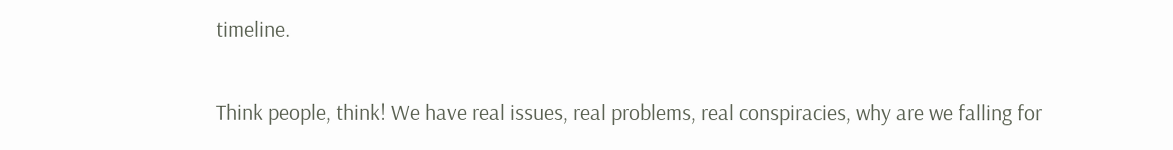timeline.

Think people, think! We have real issues, real problems, real conspiracies, why are we falling for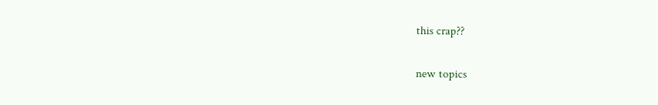this crap??

new topics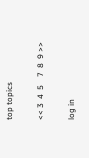top topics

<< 3  4  5    7  8  9 >>

log in